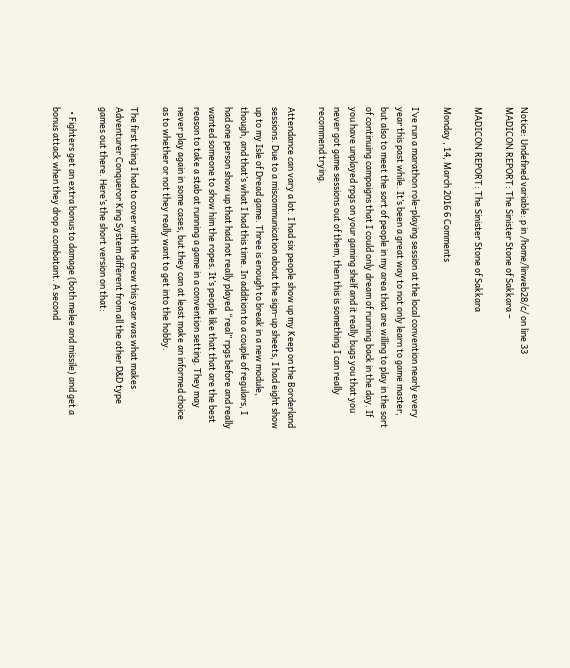Notice: Undefined variable: p in /home/linweb28/c/ on line 33
MADICON REPORT: The Sinister Stone of Sakkara –

MADICON REPORT: The Sinister Stone of Sakkara

Monday , 14, March 2016 6 Comments

I’ve run a marathon role-playing session at the local convention nearly every year this past while. It’s been a great way to not only learn to game master, but also to meet the sort of people in my area that are willing to play in the sort of continuing campaigns that I could only dream of running back in the day. If you have unplayed rpgs on your gaming shelf and it really bugs you that you never got game sessions out of them, then this is something I can really recommend trying.

Attendance can vary a lot. I had six people show up my Keep on the Borderland sessions. Due to a miscommunication about the sign-up sheets, I had eight show up to my Isle of Dread game. Three is enough to break in a new module, though, and that’s what I had this time. In addition to a couple of regulars, I had one person show up that had not really played “real” rpgs before and really wanted someone to show him the ropes. It’s people like that that are the best reason to take a stab at running a game in a convention setting. They may never play again in some cases, but they can at least make an informed choice as to whether or not they really want to get into the hobby.

The first thing I had to cover with the crew this year was what makes Adventurer Conqueror King System different from all the other D&D type games out there. Here’s the short version on that:

  • Fighters get an extra bonus to damage (both melee and missile) and get a bonus attack when they drop a combatant. A second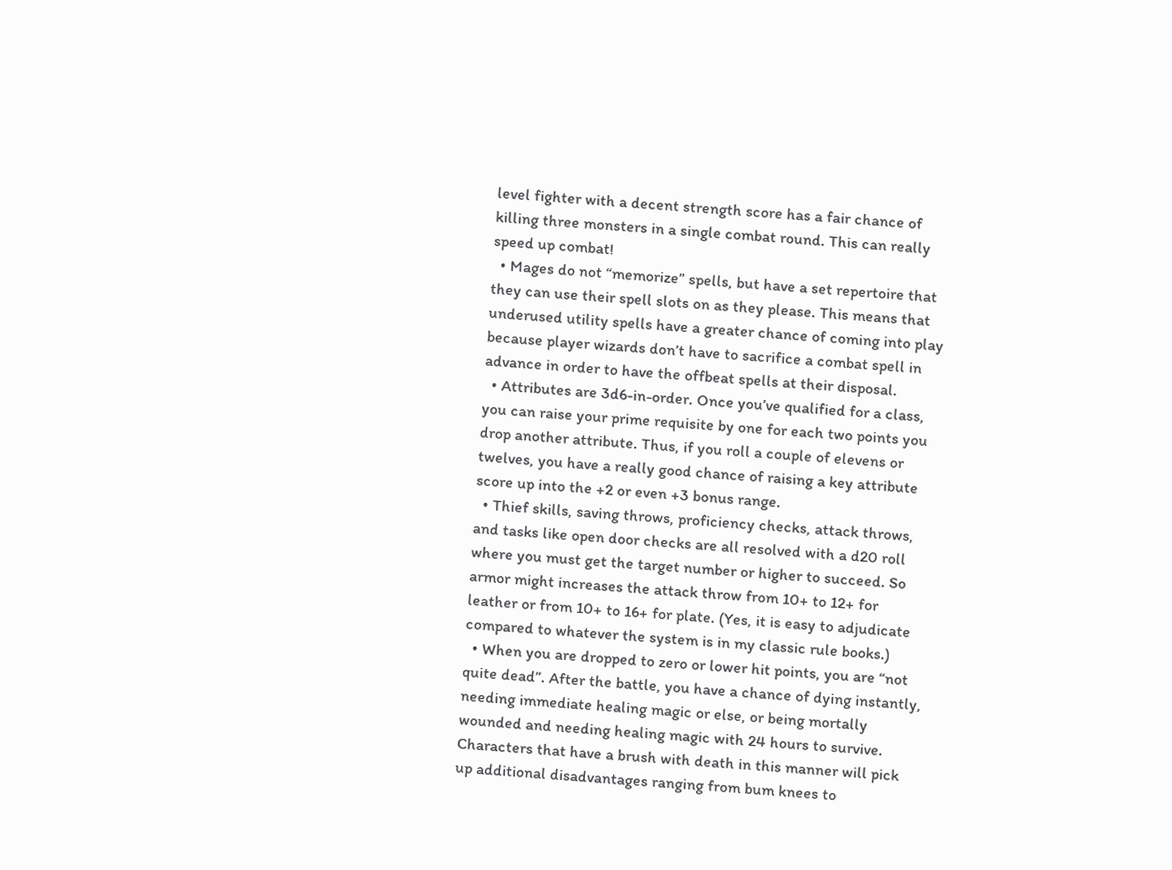level fighter with a decent strength score has a fair chance of killing three monsters in a single combat round. This can really speed up combat!
  • Mages do not “memorize” spells, but have a set repertoire that they can use their spell slots on as they please. This means that underused utility spells have a greater chance of coming into play because player wizards don’t have to sacrifice a combat spell in advance in order to have the offbeat spells at their disposal.
  • Attributes are 3d6-in-order. Once you’ve qualified for a class, you can raise your prime requisite by one for each two points you drop another attribute. Thus, if you roll a couple of elevens or twelves, you have a really good chance of raising a key attribute score up into the +2 or even +3 bonus range.
  • Thief skills, saving throws, proficiency checks, attack throws, and tasks like open door checks are all resolved with a d20 roll where you must get the target number or higher to succeed. So armor might increases the attack throw from 10+ to 12+ for leather or from 10+ to 16+ for plate. (Yes, it is easy to adjudicate compared to whatever the system is in my classic rule books.)
  • When you are dropped to zero or lower hit points, you are “not quite dead”. After the battle, you have a chance of dying instantly, needing immediate healing magic or else, or being mortally wounded and needing healing magic with 24 hours to survive. Characters that have a brush with death in this manner will pick up additional disadvantages ranging from bum knees to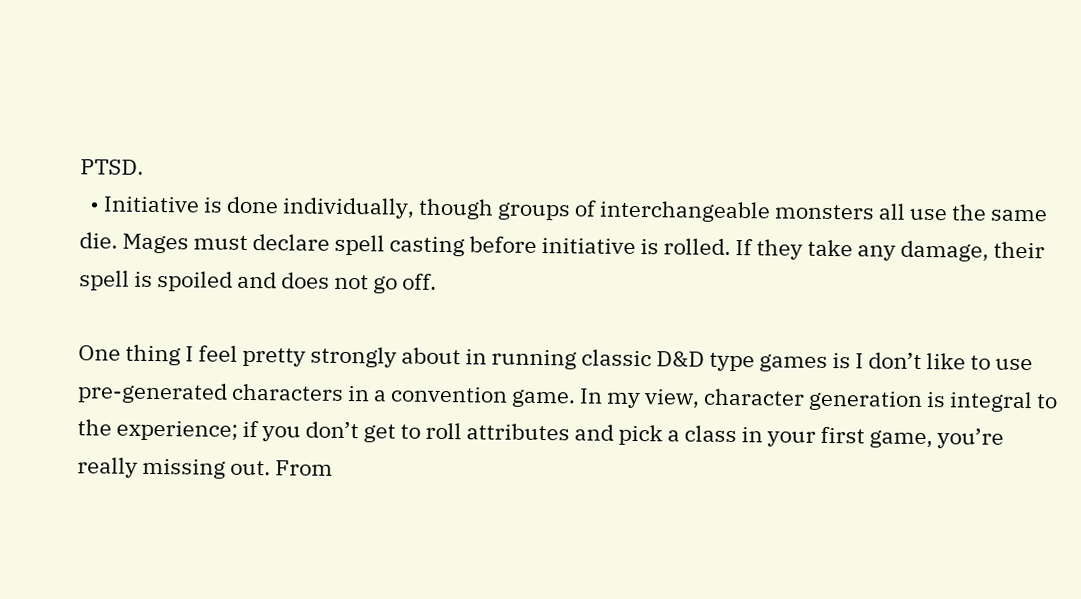PTSD.
  • Initiative is done individually, though groups of interchangeable monsters all use the same die. Mages must declare spell casting before initiative is rolled. If they take any damage, their spell is spoiled and does not go off.

One thing I feel pretty strongly about in running classic D&D type games is I don’t like to use pre-generated characters in a convention game. In my view, character generation is integral to the experience; if you don’t get to roll attributes and pick a class in your first game, you’re really missing out. From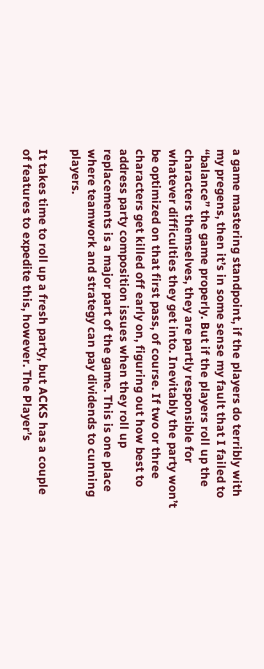a game mastering standpoint, if the players do terribly with my pregens, then it’s in some sense my fault that I failed to “balance” the game properly. But if the players roll up the characters themselves, they are partly responsible for whatever difficulties they get into. Inevitably the party won’t be optimized on that first pass, of course. If two or three characters get killed off early on, figuring out how best to address party composition issues when they roll up replacements is a major part of the game. This is one place where teamwork and strategy can pay dividends to cunning players.

It takes time to roll up a fresh party, but ACKS has a couple of features to expedite this, however. The Player’s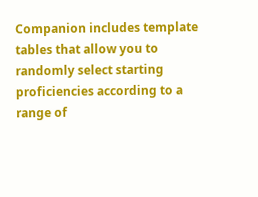Companion includes template tables that allow you to randomly select starting proficiencies according to a range of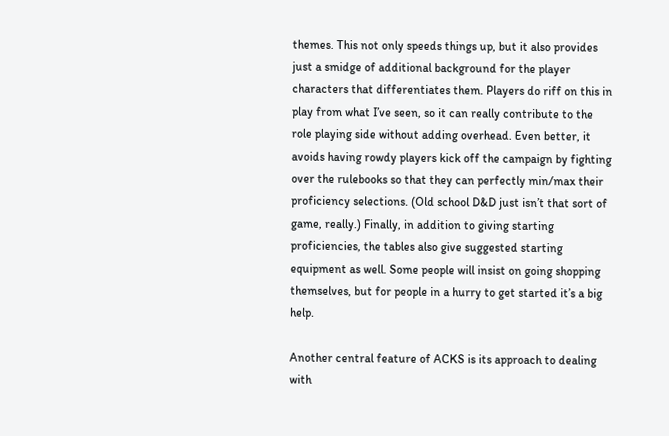themes. This not only speeds things up, but it also provides just a smidge of additional background for the player characters that differentiates them. Players do riff on this in play from what I’ve seen, so it can really contribute to the role playing side without adding overhead. Even better, it avoids having rowdy players kick off the campaign by fighting over the rulebooks so that they can perfectly min/max their proficiency selections. (Old school D&D just isn’t that sort of game, really.) Finally, in addition to giving starting proficiencies, the tables also give suggested starting equipment as well. Some people will insist on going shopping themselves, but for people in a hurry to get started it’s a big help.

Another central feature of ACKS is its approach to dealing with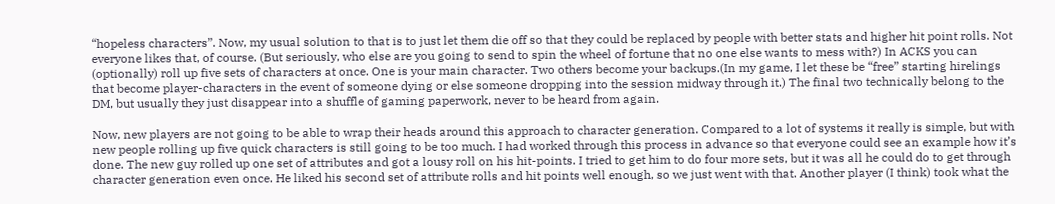“hopeless characters”. Now, my usual solution to that is to just let them die off so that they could be replaced by people with better stats and higher hit point rolls. Not everyone likes that, of course. (But seriously, who else are you going to send to spin the wheel of fortune that no one else wants to mess with?) In ACKS you can (optionally) roll up five sets of characters at once. One is your main character. Two others become your backups.(In my game, I let these be “free” starting hirelings that become player-characters in the event of someone dying or else someone dropping into the session midway through it.) The final two technically belong to the DM, but usually they just disappear into a shuffle of gaming paperwork, never to be heard from again.

Now, new players are not going to be able to wrap their heads around this approach to character generation. Compared to a lot of systems it really is simple, but with new people rolling up five quick characters is still going to be too much. I had worked through this process in advance so that everyone could see an example how it’s done. The new guy rolled up one set of attributes and got a lousy roll on his hit-points. I tried to get him to do four more sets, but it was all he could do to get through character generation even once. He liked his second set of attribute rolls and hit points well enough, so we just went with that. Another player (I think) took what the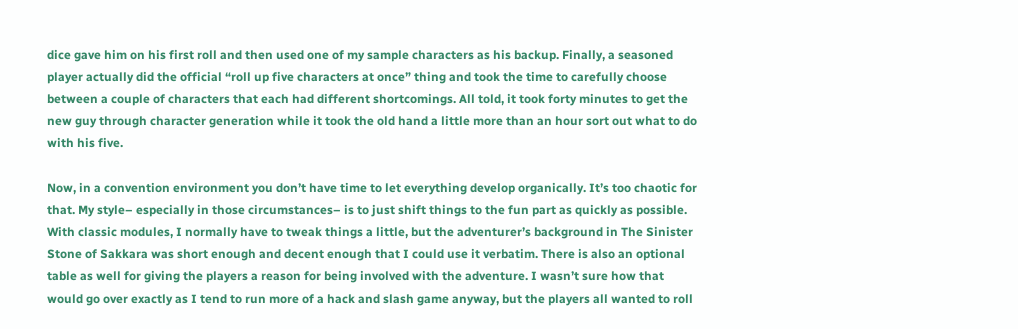dice gave him on his first roll and then used one of my sample characters as his backup. Finally, a seasoned player actually did the official “roll up five characters at once” thing and took the time to carefully choose between a couple of characters that each had different shortcomings. All told, it took forty minutes to get the new guy through character generation while it took the old hand a little more than an hour sort out what to do with his five.

Now, in a convention environment you don’t have time to let everything develop organically. It’s too chaotic for that. My style– especially in those circumstances– is to just shift things to the fun part as quickly as possible. With classic modules, I normally have to tweak things a little, but the adventurer’s background in The Sinister Stone of Sakkara was short enough and decent enough that I could use it verbatim. There is also an optional table as well for giving the players a reason for being involved with the adventure. I wasn’t sure how that would go over exactly as I tend to run more of a hack and slash game anyway, but the players all wanted to roll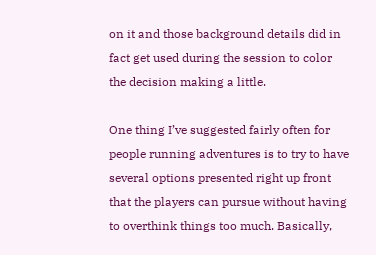on it and those background details did in fact get used during the session to color the decision making a little.

One thing I’ve suggested fairly often for people running adventures is to try to have several options presented right up front that the players can pursue without having to overthink things too much. Basically,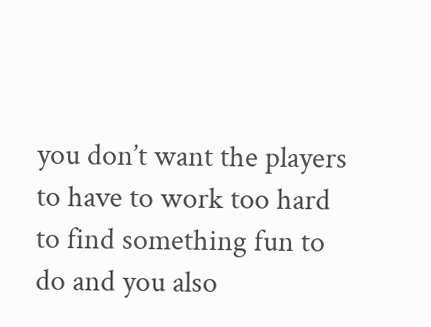you don’t want the players to have to work too hard to find something fun to do and you also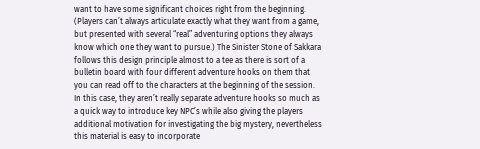want to have some significant choices right from the beginning. (Players can’t always articulate exactly what they want from a game, but presented with several “real” adventuring options they always know which one they want to pursue.) The Sinister Stone of Sakkara follows this design principle almost to a tee as there is sort of a bulletin board with four different adventure hooks on them that you can read off to the characters at the beginning of the session. In this case, they aren’t really separate adventure hooks so much as a quick way to introduce key NPC’s while also giving the players additional motivation for investigating the big mystery, nevertheless this material is easy to incorporate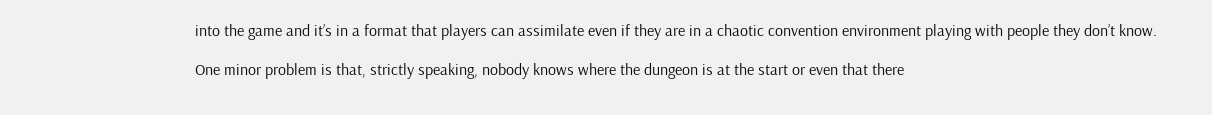into the game and it’s in a format that players can assimilate even if they are in a chaotic convention environment playing with people they don’t know.

One minor problem is that, strictly speaking, nobody knows where the dungeon is at the start or even that there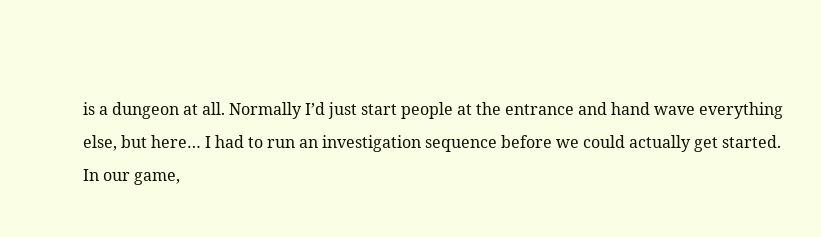is a dungeon at all. Normally I’d just start people at the entrance and hand wave everything else, but here… I had to run an investigation sequence before we could actually get started. In our game,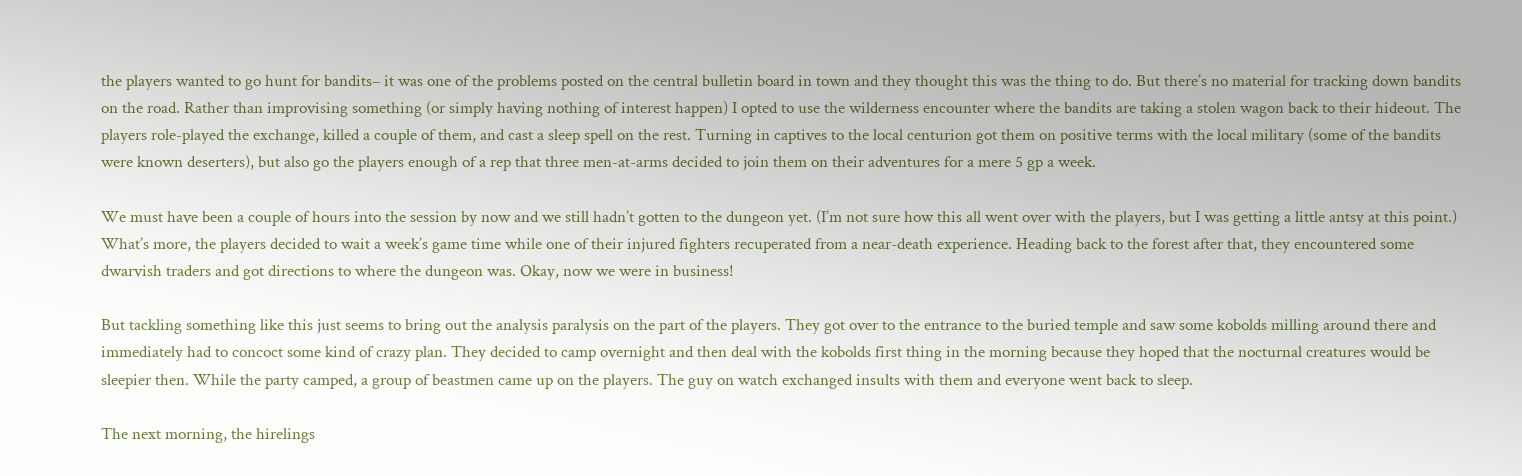the players wanted to go hunt for bandits– it was one of the problems posted on the central bulletin board in town and they thought this was the thing to do. But there’s no material for tracking down bandits on the road. Rather than improvising something (or simply having nothing of interest happen) I opted to use the wilderness encounter where the bandits are taking a stolen wagon back to their hideout. The players role-played the exchange, killed a couple of them, and cast a sleep spell on the rest. Turning in captives to the local centurion got them on positive terms with the local military (some of the bandits were known deserters), but also go the players enough of a rep that three men-at-arms decided to join them on their adventures for a mere 5 gp a week.

We must have been a couple of hours into the session by now and we still hadn’t gotten to the dungeon yet. (I’m not sure how this all went over with the players, but I was getting a little antsy at this point.) What’s more, the players decided to wait a week’s game time while one of their injured fighters recuperated from a near-death experience. Heading back to the forest after that, they encountered some dwarvish traders and got directions to where the dungeon was. Okay, now we were in business!

But tackling something like this just seems to bring out the analysis paralysis on the part of the players. They got over to the entrance to the buried temple and saw some kobolds milling around there and immediately had to concoct some kind of crazy plan. They decided to camp overnight and then deal with the kobolds first thing in the morning because they hoped that the nocturnal creatures would be sleepier then. While the party camped, a group of beastmen came up on the players. The guy on watch exchanged insults with them and everyone went back to sleep.

The next morning, the hirelings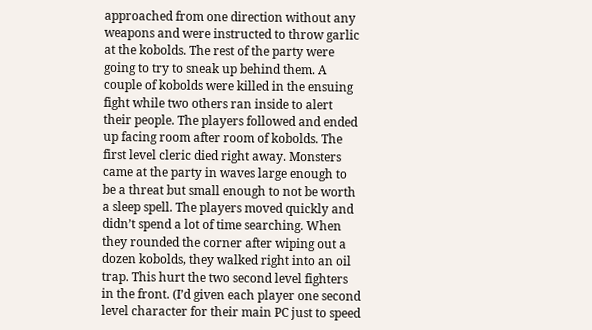approached from one direction without any weapons and were instructed to throw garlic at the kobolds. The rest of the party were going to try to sneak up behind them. A couple of kobolds were killed in the ensuing fight while two others ran inside to alert their people. The players followed and ended up facing room after room of kobolds. The first level cleric died right away. Monsters came at the party in waves large enough to be a threat but small enough to not be worth a sleep spell. The players moved quickly and didn’t spend a lot of time searching. When they rounded the corner after wiping out a dozen kobolds, they walked right into an oil trap. This hurt the two second level fighters in the front. (I’d given each player one second level character for their main PC just to speed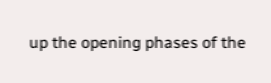up the opening phases of the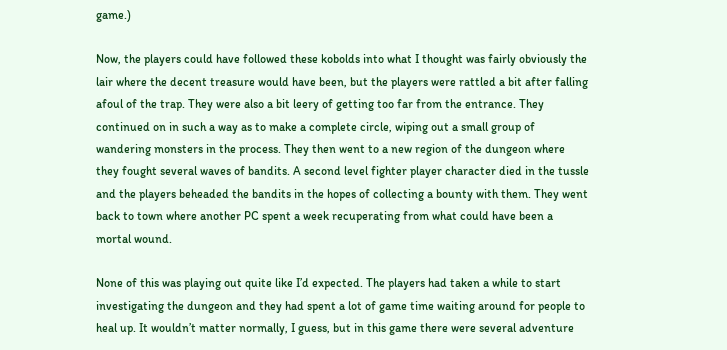game.)

Now, the players could have followed these kobolds into what I thought was fairly obviously the lair where the decent treasure would have been, but the players were rattled a bit after falling afoul of the trap. They were also a bit leery of getting too far from the entrance. They continued on in such a way as to make a complete circle, wiping out a small group of wandering monsters in the process. They then went to a new region of the dungeon where they fought several waves of bandits. A second level fighter player character died in the tussle and the players beheaded the bandits in the hopes of collecting a bounty with them. They went back to town where another PC spent a week recuperating from what could have been a mortal wound.

None of this was playing out quite like I’d expected. The players had taken a while to start investigating the dungeon and they had spent a lot of game time waiting around for people to heal up. It wouldn’t matter normally, I guess, but in this game there were several adventure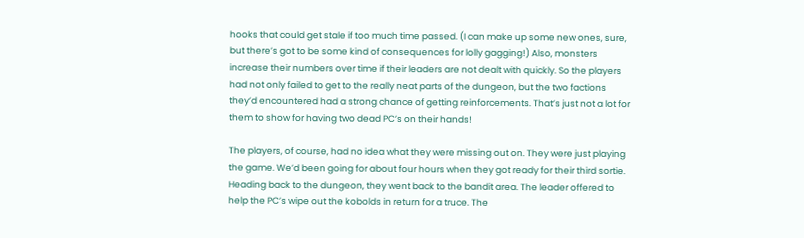hooks that could get stale if too much time passed. (I can make up some new ones, sure, but there’s got to be some kind of consequences for lolly gagging!) Also, monsters increase their numbers over time if their leaders are not dealt with quickly. So the players had not only failed to get to the really neat parts of the dungeon, but the two factions they’d encountered had a strong chance of getting reinforcements. That’s just not a lot for them to show for having two dead PC’s on their hands!

The players, of course, had no idea what they were missing out on. They were just playing the game. We’d been going for about four hours when they got ready for their third sortie. Heading back to the dungeon, they went back to the bandit area. The leader offered to help the PC’s wipe out the kobolds in return for a truce. The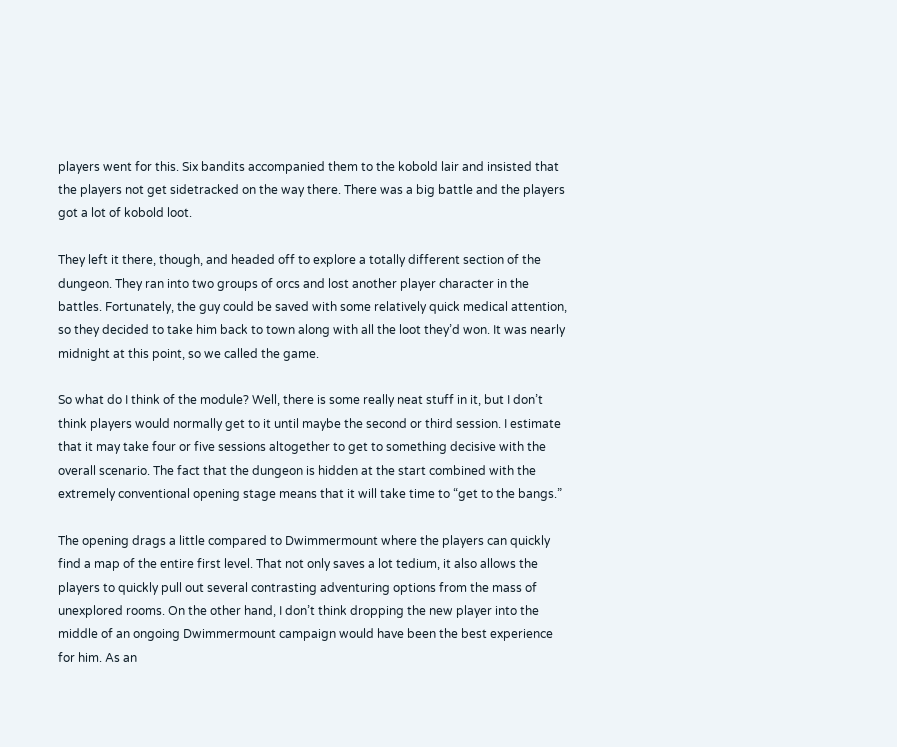players went for this. Six bandits accompanied them to the kobold lair and insisted that the players not get sidetracked on the way there. There was a big battle and the players got a lot of kobold loot.

They left it there, though, and headed off to explore a totally different section of the dungeon. They ran into two groups of orcs and lost another player character in the battles. Fortunately, the guy could be saved with some relatively quick medical attention, so they decided to take him back to town along with all the loot they’d won. It was nearly midnight at this point, so we called the game.

So what do I think of the module? Well, there is some really neat stuff in it, but I don’t think players would normally get to it until maybe the second or third session. I estimate that it may take four or five sessions altogether to get to something decisive with the overall scenario. The fact that the dungeon is hidden at the start combined with the extremely conventional opening stage means that it will take time to “get to the bangs.”

The opening drags a little compared to Dwimmermount where the players can quickly find a map of the entire first level. That not only saves a lot tedium, it also allows the players to quickly pull out several contrasting adventuring options from the mass of unexplored rooms. On the other hand, I don’t think dropping the new player into the middle of an ongoing Dwimmermount campaign would have been the best experience for him. As an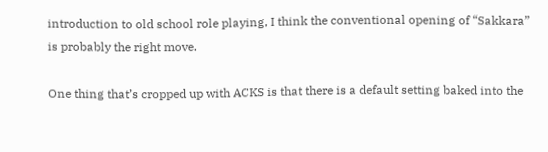introduction to old school role playing, I think the conventional opening of “Sakkara” is probably the right move.

One thing that’s cropped up with ACKS is that there is a default setting baked into the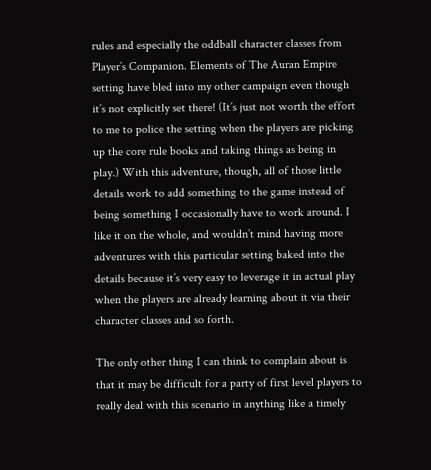rules and especially the oddball character classes from Player’s Companion. Elements of The Auran Empire setting have bled into my other campaign even though it’s not explicitly set there! (It’s just not worth the effort to me to police the setting when the players are picking up the core rule books and taking things as being in play.) With this adventure, though, all of those little details work to add something to the game instead of being something I occasionally have to work around. I like it on the whole, and wouldn’t mind having more adventures with this particular setting baked into the details because it’s very easy to leverage it in actual play when the players are already learning about it via their character classes and so forth.

The only other thing I can think to complain about is that it may be difficult for a party of first level players to really deal with this scenario in anything like a timely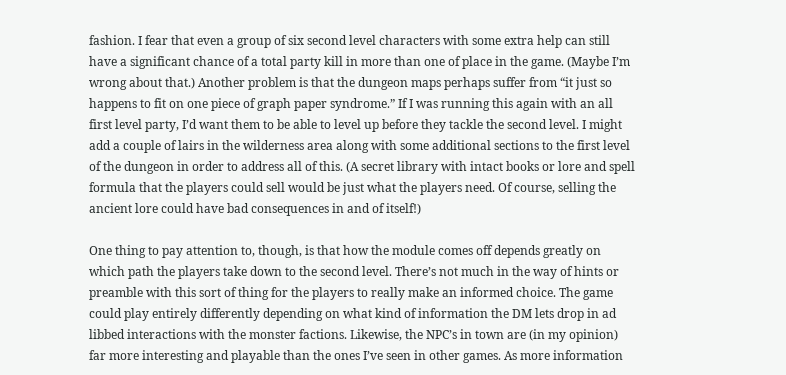fashion. I fear that even a group of six second level characters with some extra help can still have a significant chance of a total party kill in more than one of place in the game. (Maybe I’m wrong about that.) Another problem is that the dungeon maps perhaps suffer from “it just so happens to fit on one piece of graph paper syndrome.” If I was running this again with an all first level party, I’d want them to be able to level up before they tackle the second level. I might add a couple of lairs in the wilderness area along with some additional sections to the first level of the dungeon in order to address all of this. (A secret library with intact books or lore and spell formula that the players could sell would be just what the players need. Of course, selling the ancient lore could have bad consequences in and of itself!)

One thing to pay attention to, though, is that how the module comes off depends greatly on which path the players take down to the second level. There’s not much in the way of hints or preamble with this sort of thing for the players to really make an informed choice. The game could play entirely differently depending on what kind of information the DM lets drop in ad libbed interactions with the monster factions. Likewise, the NPC’s in town are (in my opinion) far more interesting and playable than the ones I’ve seen in other games. As more information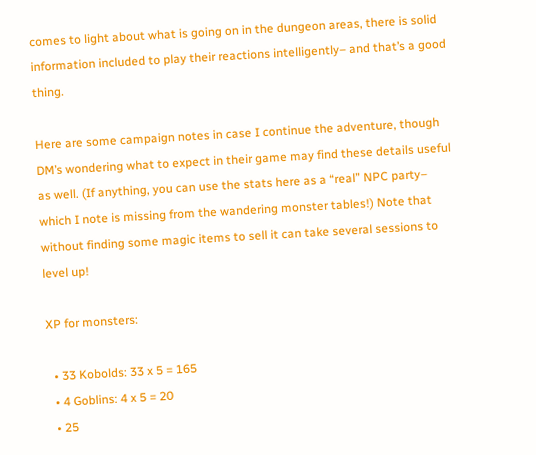comes to light about what is going on in the dungeon areas, there is solid information included to play their reactions intelligently– and that’s a good thing.

Here are some campaign notes in case I continue the adventure, though DM’s wondering what to expect in their game may find these details useful as well. (If anything, you can use the stats here as a “real” NPC party– which I note is missing from the wandering monster tables!) Note that without finding some magic items to sell it can take several sessions to level up!

XP for monsters:

  • 33 Kobolds: 33 x 5 = 165
  • 4 Goblins: 4 x 5 = 20
  • 25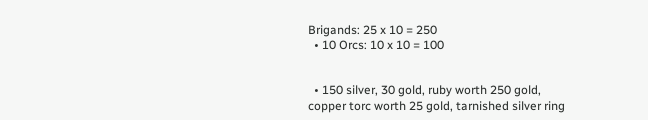Brigands: 25 x 10 = 250
  • 10 Orcs: 10 x 10 = 100


  • 150 silver, 30 gold, ruby worth 250 gold, copper torc worth 25 gold, tarnished silver ring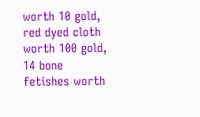worth 10 gold, red dyed cloth worth 100 gold, 14 bone fetishes worth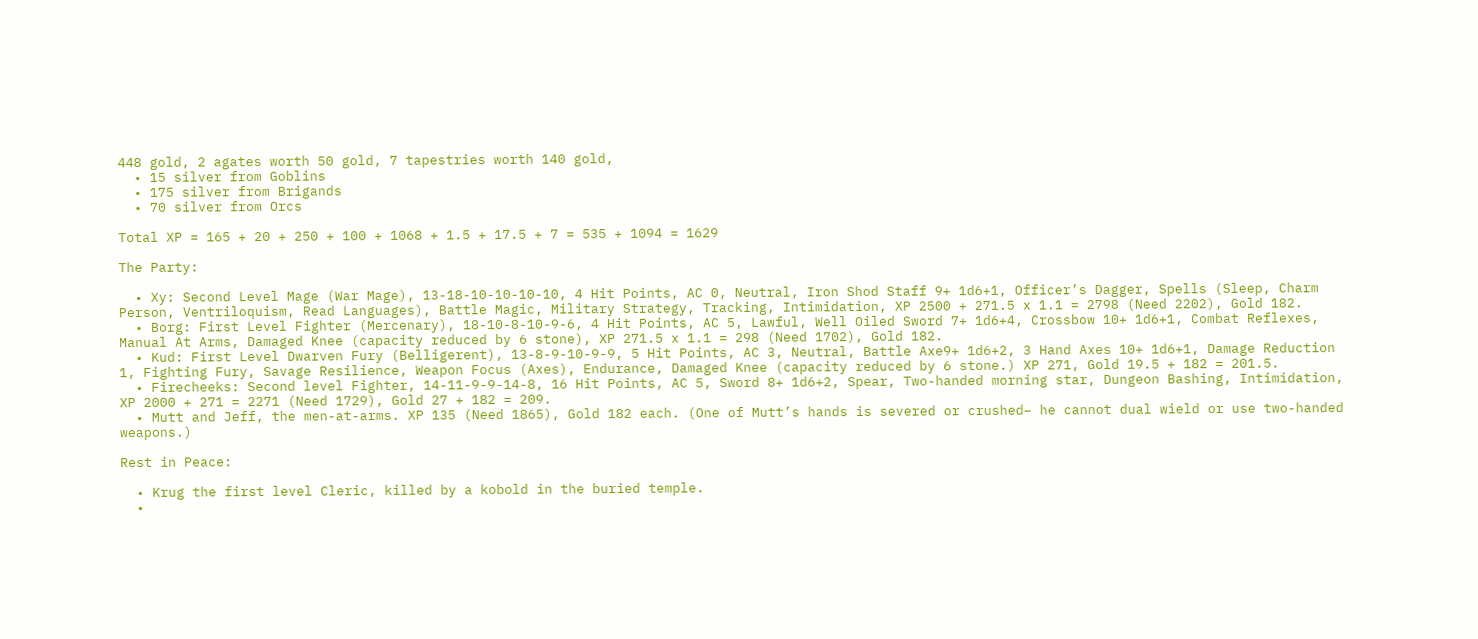448 gold, 2 agates worth 50 gold, 7 tapestries worth 140 gold,
  • 15 silver from Goblins
  • 175 silver from Brigands
  • 70 silver from Orcs

Total XP = 165 + 20 + 250 + 100 + 1068 + 1.5 + 17.5 + 7 = 535 + 1094 = 1629

The Party:

  • Xy: Second Level Mage (War Mage), 13-18-10-10-10-10, 4 Hit Points, AC 0, Neutral, Iron Shod Staff 9+ 1d6+1, Officer’s Dagger, Spells (Sleep, Charm Person, Ventriloquism, Read Languages), Battle Magic, Military Strategy, Tracking, Intimidation, XP 2500 + 271.5 x 1.1 = 2798 (Need 2202), Gold 182.
  • Borg: First Level Fighter (Mercenary), 18-10-8-10-9-6, 4 Hit Points, AC 5, Lawful, Well Oiled Sword 7+ 1d6+4, Crossbow 10+ 1d6+1, Combat Reflexes, Manual At Arms, Damaged Knee (capacity reduced by 6 stone), XP 271.5 x 1.1 = 298 (Need 1702), Gold 182.
  • Kud: First Level Dwarven Fury (Belligerent), 13-8-9-10-9-9, 5 Hit Points, AC 3, Neutral, Battle Axe9+ 1d6+2, 3 Hand Axes 10+ 1d6+1, Damage Reduction 1, Fighting Fury, Savage Resilience, Weapon Focus (Axes), Endurance, Damaged Knee (capacity reduced by 6 stone.) XP 271, Gold 19.5 + 182 = 201.5.
  • Firecheeks: Second level Fighter, 14-11-9-9-14-8, 16 Hit Points, AC 5, Sword 8+ 1d6+2, Spear, Two-handed morning star, Dungeon Bashing, Intimidation, XP 2000 + 271 = 2271 (Need 1729), Gold 27 + 182 = 209.
  • Mutt and Jeff, the men-at-arms. XP 135 (Need 1865), Gold 182 each. (One of Mutt’s hands is severed or crushed– he cannot dual wield or use two-handed weapons.)

Rest in Peace:

  • Krug the first level Cleric, killed by a kobold in the buried temple.
  •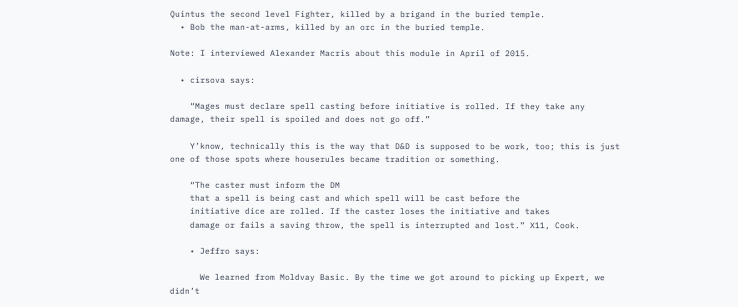Quintus the second level Fighter, killed by a brigand in the buried temple.
  • Bob the man-at-arms, killed by an orc in the buried temple.

Note: I interviewed Alexander Macris about this module in April of 2015.

  • cirsova says:

    “Mages must declare spell casting before initiative is rolled. If they take any damage, their spell is spoiled and does not go off.”

    Y’know, technically this is the way that D&D is supposed to be work, too; this is just one of those spots where houserules became tradition or something.

    “The caster must inform the DM
    that a spell is being cast and which spell will be cast before the
    initiative dice are rolled. If the caster loses the initiative and takes
    damage or fails a saving throw, the spell is interrupted and lost.” X11, Cook.

    • Jeffro says:

      We learned from Moldvay Basic. By the time we got around to picking up Expert, we didn’t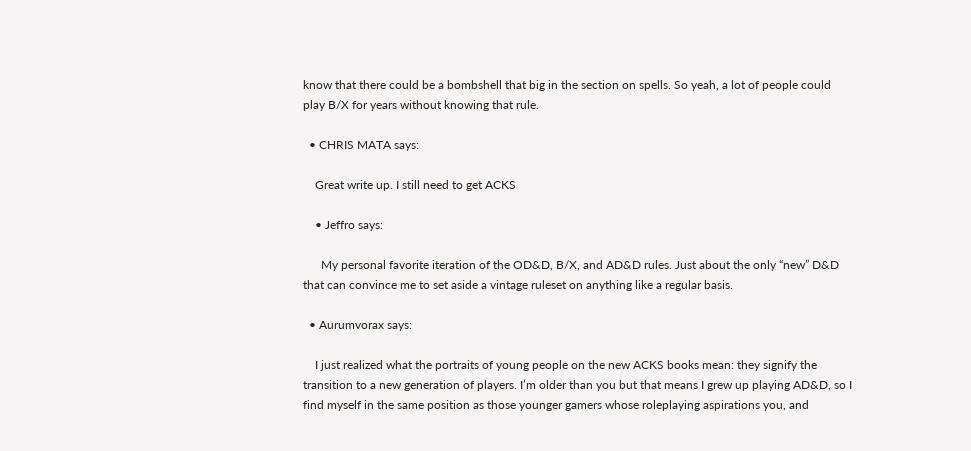know that there could be a bombshell that big in the section on spells. So yeah, a lot of people could play B/X for years without knowing that rule.

  • CHRIS MATA says:

    Great write up. I still need to get ACKS

    • Jeffro says:

      My personal favorite iteration of the OD&D, B/X, and AD&D rules. Just about the only “new” D&D that can convince me to set aside a vintage ruleset on anything like a regular basis.

  • Aurumvorax says:

    I just realized what the portraits of young people on the new ACKS books mean: they signify the transition to a new generation of players. I’m older than you but that means I grew up playing AD&D, so I find myself in the same position as those younger gamers whose roleplaying aspirations you, and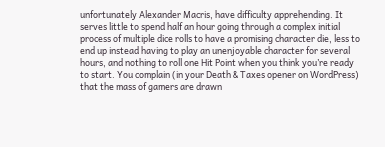unfortunately Alexander Macris, have difficulty apprehending. It serves little to spend half an hour going through a complex initial process of multiple dice rolls to have a promising character die, less to end up instead having to play an unenjoyable character for several hours, and nothing to roll one Hit Point when you think you’re ready to start. You complain (in your Death & Taxes opener on WordPress) that the mass of gamers are drawn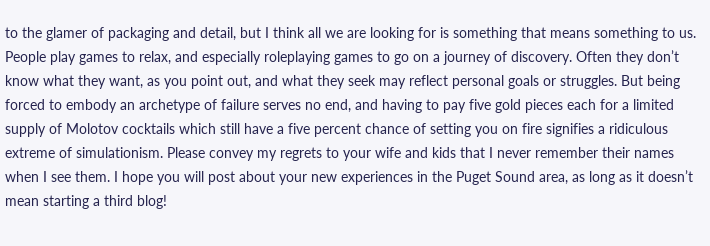to the glamer of packaging and detail, but I think all we are looking for is something that means something to us. People play games to relax, and especially roleplaying games to go on a journey of discovery. Often they don’t know what they want, as you point out, and what they seek may reflect personal goals or struggles. But being forced to embody an archetype of failure serves no end, and having to pay five gold pieces each for a limited supply of Molotov cocktails which still have a five percent chance of setting you on fire signifies a ridiculous extreme of simulationism. Please convey my regrets to your wife and kids that I never remember their names when I see them. I hope you will post about your new experiences in the Puget Sound area, as long as it doesn’t mean starting a third blog!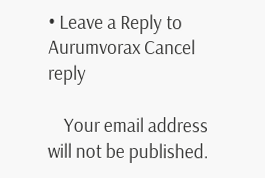• Leave a Reply to Aurumvorax Cancel reply

    Your email address will not be published.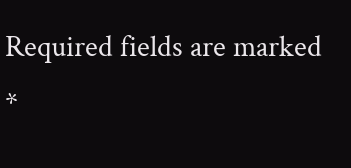Required fields are marked *